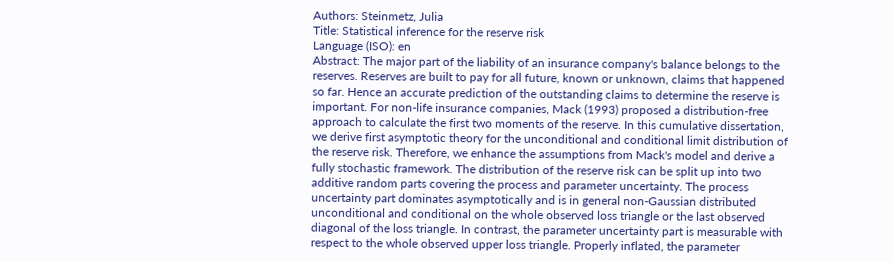Authors: Steinmetz, Julia
Title: Statistical inference for the reserve risk
Language (ISO): en
Abstract: The major part of the liability of an insurance company's balance belongs to the reserves. Reserves are built to pay for all future, known or unknown, claims that happened so far. Hence an accurate prediction of the outstanding claims to determine the reserve is important. For non-life insurance companies, Mack (1993) proposed a distribution-free approach to calculate the first two moments of the reserve. In this cumulative dissertation, we derive first asymptotic theory for the unconditional and conditional limit distribution of the reserve risk. Therefore, we enhance the assumptions from Mack's model and derive a fully stochastic framework. The distribution of the reserve risk can be split up into two additive random parts covering the process and parameter uncertainty. The process uncertainty part dominates asymptotically and is in general non-Gaussian distributed unconditional and conditional on the whole observed loss triangle or the last observed diagonal of the loss triangle. In contrast, the parameter uncertainty part is measurable with respect to the whole observed upper loss triangle. Properly inflated, the parameter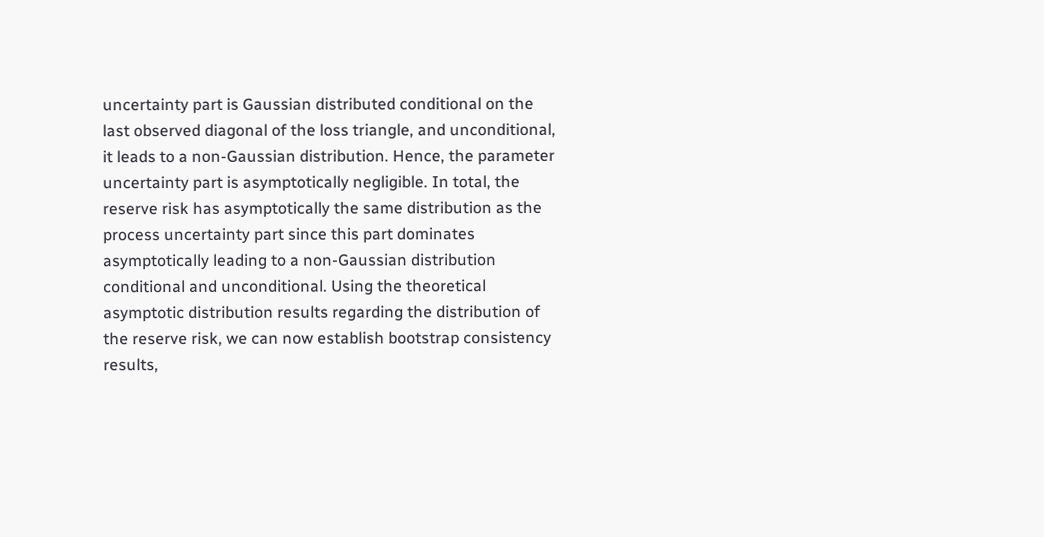uncertainty part is Gaussian distributed conditional on the last observed diagonal of the loss triangle, and unconditional, it leads to a non-Gaussian distribution. Hence, the parameter uncertainty part is asymptotically negligible. In total, the reserve risk has asymptotically the same distribution as the process uncertainty part since this part dominates asymptotically leading to a non-Gaussian distribution conditional and unconditional. Using the theoretical asymptotic distribution results regarding the distribution of the reserve risk, we can now establish bootstrap consistency results,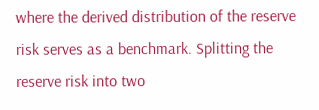where the derived distribution of the reserve risk serves as a benchmark. Splitting the reserve risk into two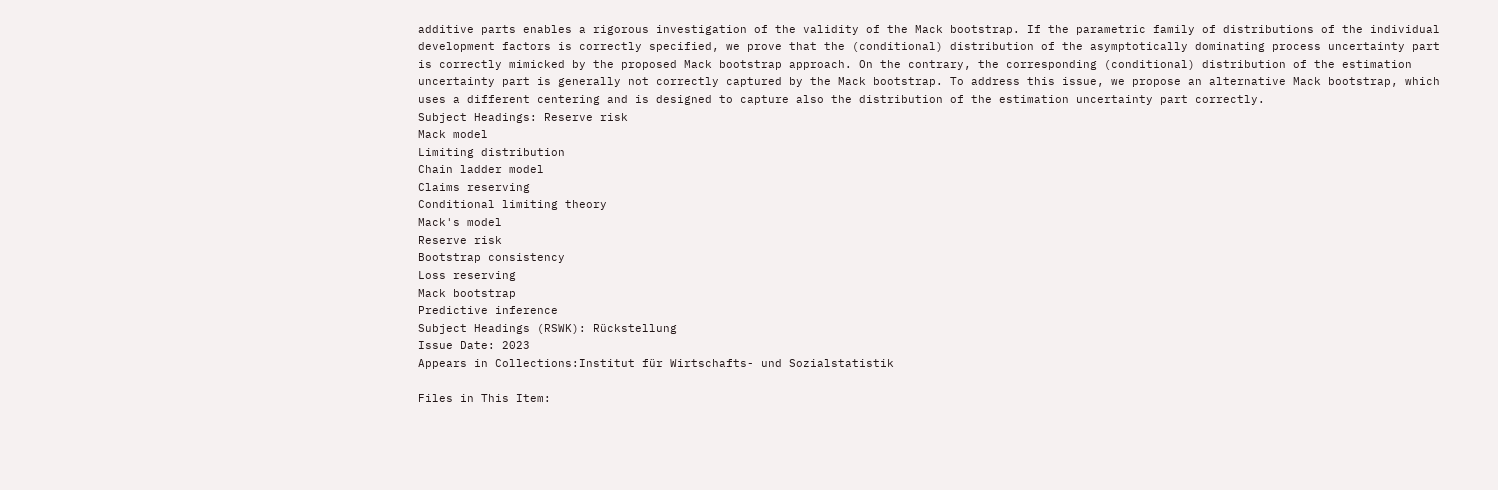additive parts enables a rigorous investigation of the validity of the Mack bootstrap. If the parametric family of distributions of the individual development factors is correctly specified, we prove that the (conditional) distribution of the asymptotically dominating process uncertainty part is correctly mimicked by the proposed Mack bootstrap approach. On the contrary, the corresponding (conditional) distribution of the estimation uncertainty part is generally not correctly captured by the Mack bootstrap. To address this issue, we propose an alternative Mack bootstrap, which uses a different centering and is designed to capture also the distribution of the estimation uncertainty part correctly.
Subject Headings: Reserve risk
Mack model
Limiting distribution
Chain ladder model
Claims reserving
Conditional limiting theory
Mack's model
Reserve risk
Bootstrap consistency
Loss reserving
Mack bootstrap
Predictive inference
Subject Headings (RSWK): Rückstellung
Issue Date: 2023
Appears in Collections:Institut für Wirtschafts- und Sozialstatistik

Files in This Item: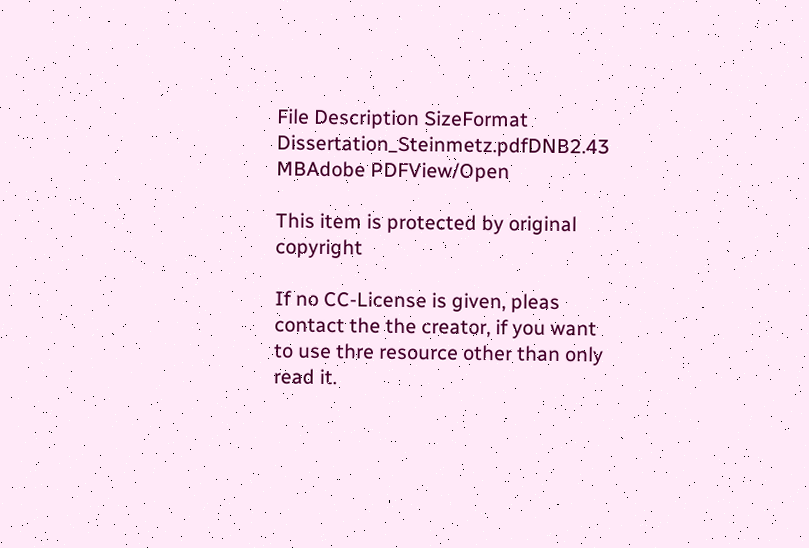File Description SizeFormat
Dissertation_Steinmetz.pdfDNB2.43 MBAdobe PDFView/Open

This item is protected by original copyright

If no CC-License is given, pleas contact the the creator, if you want to use thre resource other than only read it.